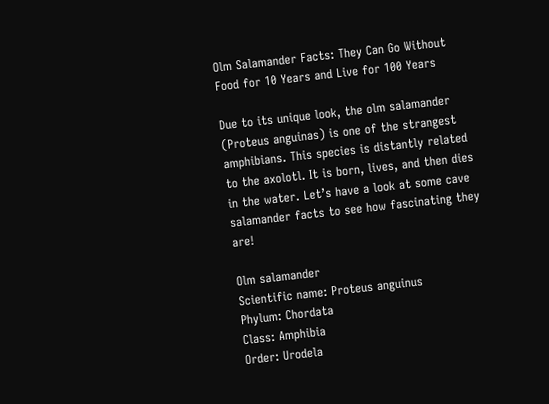Olm Salamander Facts: They Can Go Without Food for 10 Years and Live for 100 Years

Due to its unique look, the olm salamander (Proteus anguinas) is one of the strangest amphibians. This species is distantly related to the axolotl. It is born, lives, and then dies in the water. Let’s have a look at some cave salamander facts to see how fascinating they are!

Olm salamander
Scientific name: Proteus anguinus
Phylum: Chordata
Class: Amphibia
Order: Urodela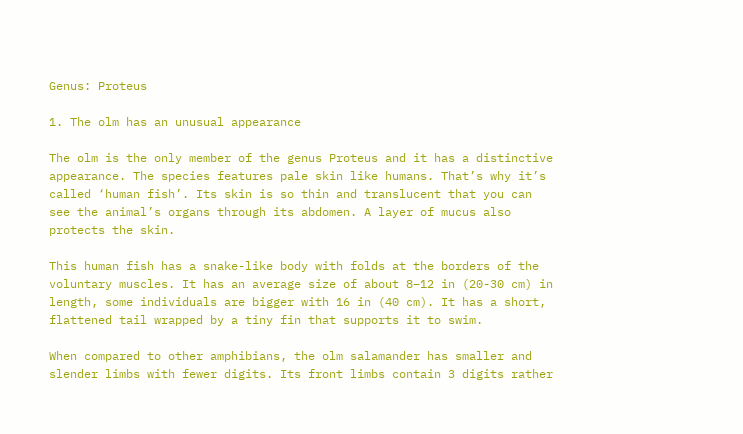Genus: Proteus

1. The olm has an unusual appearance

The olm is the only member of the genus Proteus and it has a distinctive appearance. The species features pale skin like humans. That’s why it’s called ‘human fish’. Its skin is so thin and translucent that you can see the animal’s organs through its abdomen. A layer of mucus also protects the skin.

This human fish has a snake-like body with folds at the borders of the voluntary muscles. It has an average size of about 8–12 in (20-30 cm) in length, some individuals are bigger with 16 in (40 cm). It has a short, flattened tail wrapped by a tiny fin that supports it to swim.

When compared to other amphibians, the olm salamander has smaller and slender limbs with fewer digits. Its front limbs contain 3 digits rather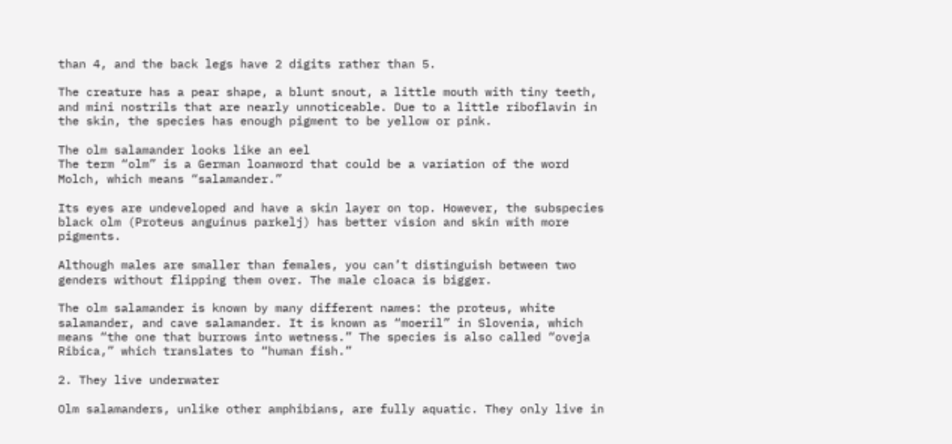than 4, and the back legs have 2 digits rather than 5.

The creature has a pear shape, a blunt snout, a little mouth with tiny teeth, and mini nostrils that are nearly unnoticeable. Due to a little riboflavin in the skin, the species has enough pigment to be yellow or pink.

The olm salamander looks like an eel
The term “olm” is a German loanword that could be a variation of the word Molch, which means “salamander.”

Its eyes are undeveloped and have a skin layer on top. However, the subspecies black olm (Proteus anguinus parkelj) has better vision and skin with more pigments.

Although males are smaller than females, you can’t distinguish between two genders without flipping them over. The male cloaca is bigger.

The olm salamander is known by many different names: the proteus, white salamander, and cave salamander. It is known as “moeril” in Slovenia, which means “the one that burrows into wetness.” The species is also called “oveja Ribica,” which translates to “human fish.”

2. They live underwater

Olm salamanders, unlike other amphibians, are fully aquatic. They only live in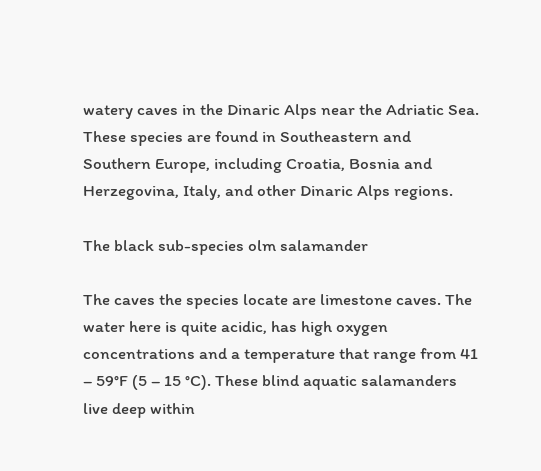watery caves in the Dinaric Alps near the Adriatic Sea. These species are found in Southeastern and Southern Europe, including Croatia, Bosnia and Herzegovina, Italy, and other Dinaric Alps regions.

The black sub-species olm salamander

The caves the species locate are limestone caves. The water here is quite acidic, has high oxygen concentrations and a temperature that range from 41 – 59°F (5 – 15 °C). These blind aquatic salamanders live deep within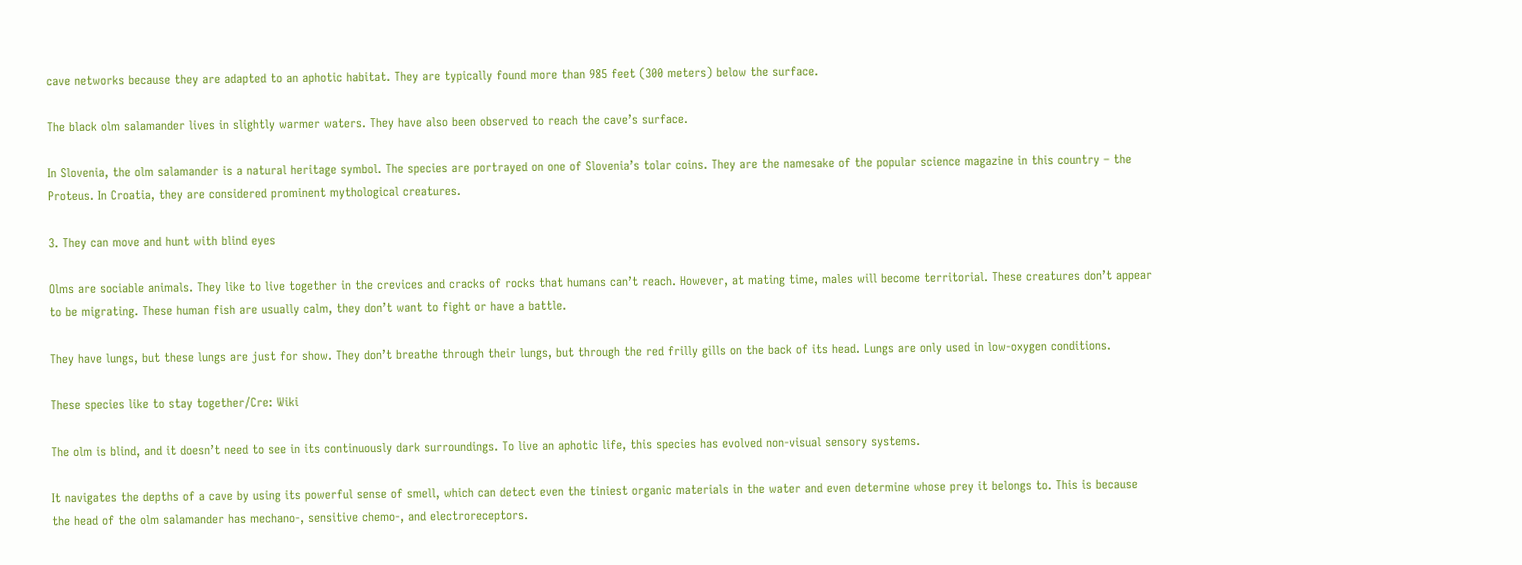cave networks because they are adapted to an aphotic habitat. They are typically found more than 985 feet (300 meters) below the surface.

The black olm salamander lives in slightly warmer waters. They have also been observed to reach the cave’s surface.

In Slovenia, the olm salamander is a natural heritage symbol. The species are portrayed on one of Slovenia’s tolar coins. They are the namesake of the popular science magazine in this country – the Proteus. In Croatia, they are considered prominent mythological creatures.

3. They can move and hunt with blind eyes

Olms are sociable animals. They like to live together in the crevices and cracks of rocks that humans can’t reach. However, at mating time, males will become territorial. These creatures don’t appear to be migrating. These human fish are usually calm, they don’t want to fight or have a battle.

They have lungs, but these lungs are just for show. They don’t breathe through their lungs, but through the red frilly gills on the back of its head. Lungs are only used in low-oxygen conditions.

These species like to stay together/Cre: Wiki

The olm is blind, and it doesn’t need to see in its continuously dark surroundings. To live an aphotic life, this species has evolved non-visual sensory systems.

It navigates the depths of a cave by using its powerful sense of smell, which can detect even the tiniest organic materials in the water and even determine whose prey it belongs to. This is because the head of the olm salamander has mechano-, sensitive chemo-, and electroreceptors.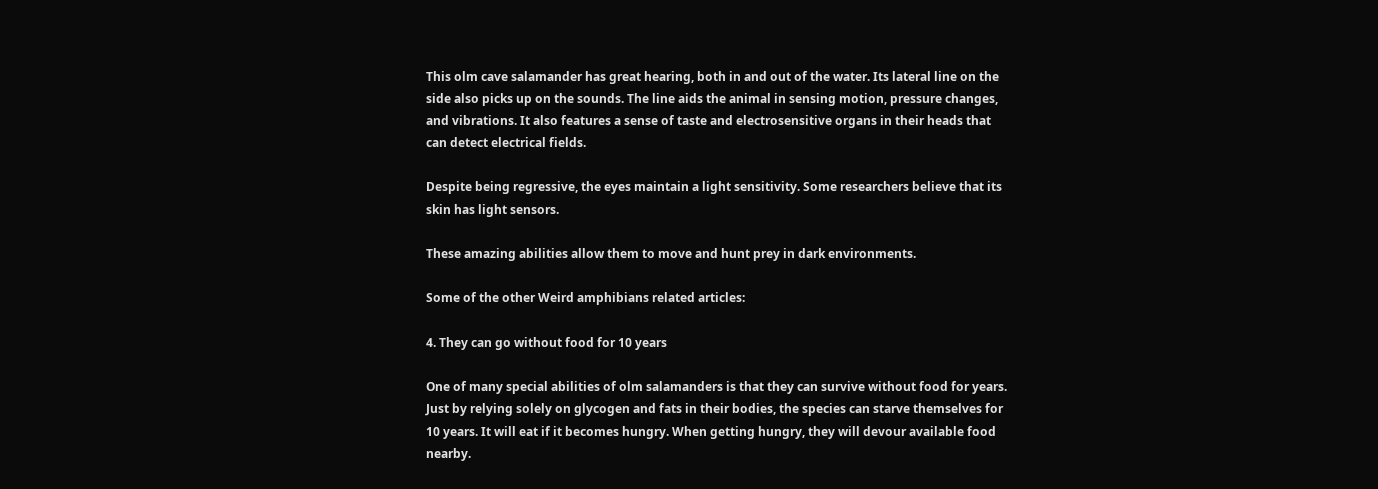This olm cave salamander has great hearing, both in and out of the water. Its lateral line on the side also picks up on the sounds. The line aids the animal in sensing motion, pressure changes, and vibrations. It also features a sense of taste and electrosensitive organs in their heads that can detect electrical fields.

Despite being regressive, the eyes maintain a light sensitivity. Some researchers believe that its skin has light sensors.

These amazing abilities allow them to move and hunt prey in dark environments.

Some of the other Weird amphibians related articles:

4. They can go without food for 10 years

One of many special abilities of olm salamanders is that they can survive without food for years. Just by relying solely on glycogen and fats in their bodies, the species can starve themselves for 10 years. It will eat if it becomes hungry. When getting hungry, they will devour available food nearby.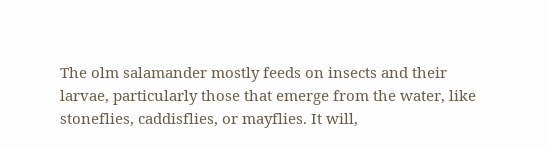The olm salamander mostly feeds on insects and their larvae, particularly those that emerge from the water, like stoneflies, caddisflies, or mayflies. It will,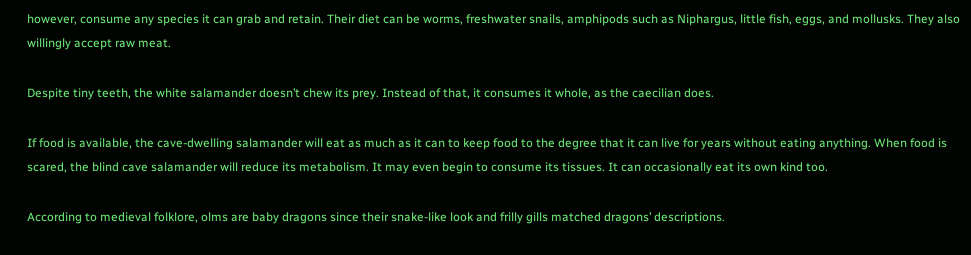however, consume any species it can grab and retain. Their diet can be worms, freshwater snails, amphipods such as Niphargus, little fish, eggs, and mollusks. They also willingly accept raw meat.

Despite tiny teeth, the white salamander doesn’t chew its prey. Instead of that, it consumes it whole, as the caecilian does.

If food is available, the cave-dwelling salamander will eat as much as it can to keep food to the degree that it can live for years without eating anything. When food is scared, the blind cave salamander will reduce its metabolism. It may even begin to consume its tissues. It can occasionally eat its own kind too.

According to medieval folklore, olms are baby dragons since their snake-like look and frilly gills matched dragons’ descriptions.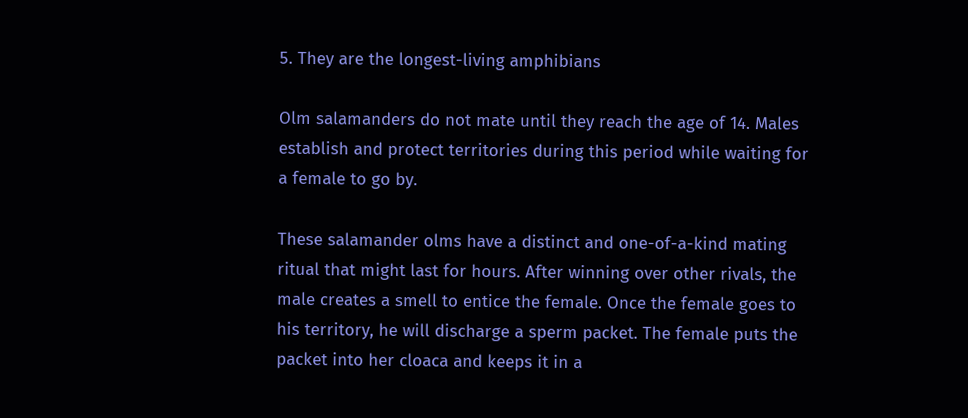5. They are the longest-living amphibians

Olm salamanders do not mate until they reach the age of 14. Males establish and protect territories during this period while waiting for a female to go by.

These salamander olms have a distinct and one-of-a-kind mating ritual that might last for hours. After winning over other rivals, the male creates a smell to entice the female. Once the female goes to his territory, he will discharge a sperm packet. The female puts the packet into her cloaca and keeps it in a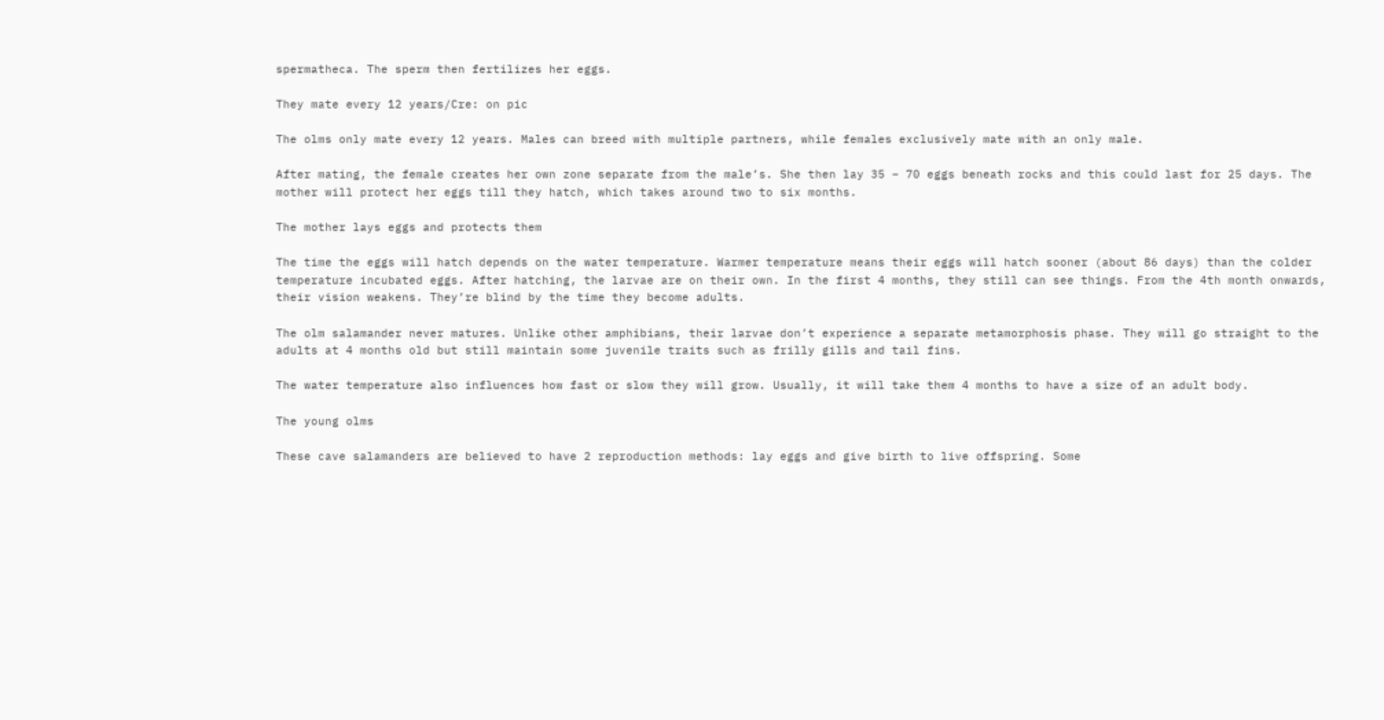spermatheca. The sperm then fertilizes her eggs.

They mate every 12 years/Cre: on pic

The olms only mate every 12 years. Males can breed with multiple partners, while females exclusively mate with an only male.

After mating, the female creates her own zone separate from the male’s. She then lay 35 – 70 eggs beneath rocks and this could last for 25 days. The mother will protect her eggs till they hatch, which takes around two to six months.

The mother lays eggs and protects them

The time the eggs will hatch depends on the water temperature. Warmer temperature means their eggs will hatch sooner (about 86 days) than the colder temperature incubated eggs. After hatching, the larvae are on their own. In the first 4 months, they still can see things. From the 4th month onwards, their vision weakens. They’re blind by the time they become adults.

The olm salamander never matures. Unlike other amphibians, their larvae don’t experience a separate metamorphosis phase. They will go straight to the adults at 4 months old but still maintain some juvenile traits such as frilly gills and tail fins.

The water temperature also influences how fast or slow they will grow. Usually, it will take them 4 months to have a size of an adult body.

The young olms

These cave salamanders are believed to have 2 reproduction methods: lay eggs and give birth to live offspring. Some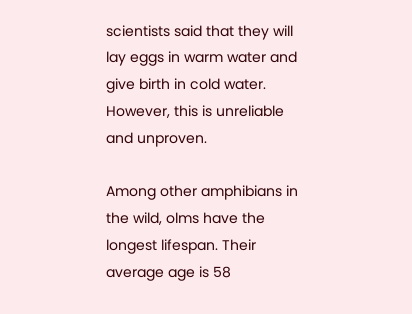scientists said that they will lay eggs in warm water and give birth in cold water. However, this is unreliable and unproven.

Among other amphibians in the wild, olms have the longest lifespan. Their average age is 58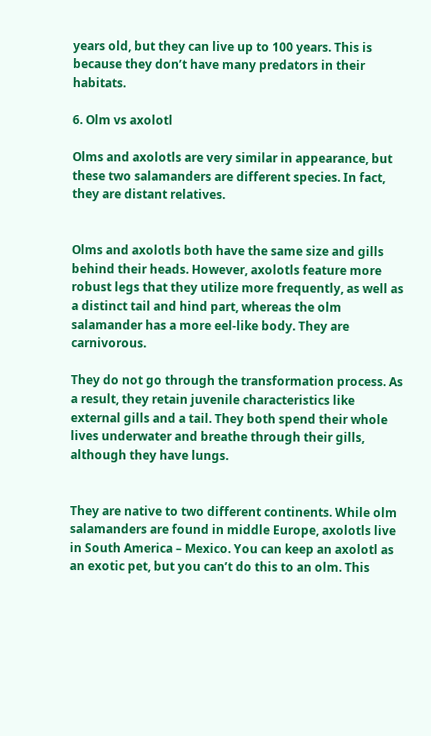years old, but they can live up to 100 years. This is because they don’t have many predators in their habitats.

6. Olm vs axolotl

Olms and axolotls are very similar in appearance, but these two salamanders are different species. In fact, they are distant relatives.


Olms and axolotls both have the same size and gills behind their heads. However, axolotls feature more robust legs that they utilize more frequently, as well as a distinct tail and hind part, whereas the olm salamander has a more eel-like body. They are carnivorous.

They do not go through the transformation process. As a result, they retain juvenile characteristics like external gills and a tail. They both spend their whole lives underwater and breathe through their gills, although they have lungs.


They are native to two different continents. While olm salamanders are found in middle Europe, axolotls live in South America – Mexico. You can keep an axolotl as an exotic pet, but you can’t do this to an olm. This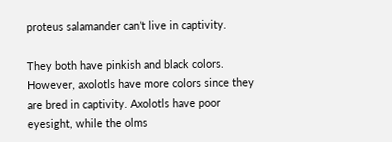proteus salamander can’t live in captivity.

They both have pinkish and black colors. However, axolotls have more colors since they are bred in captivity. Axolotls have poor eyesight, while the olms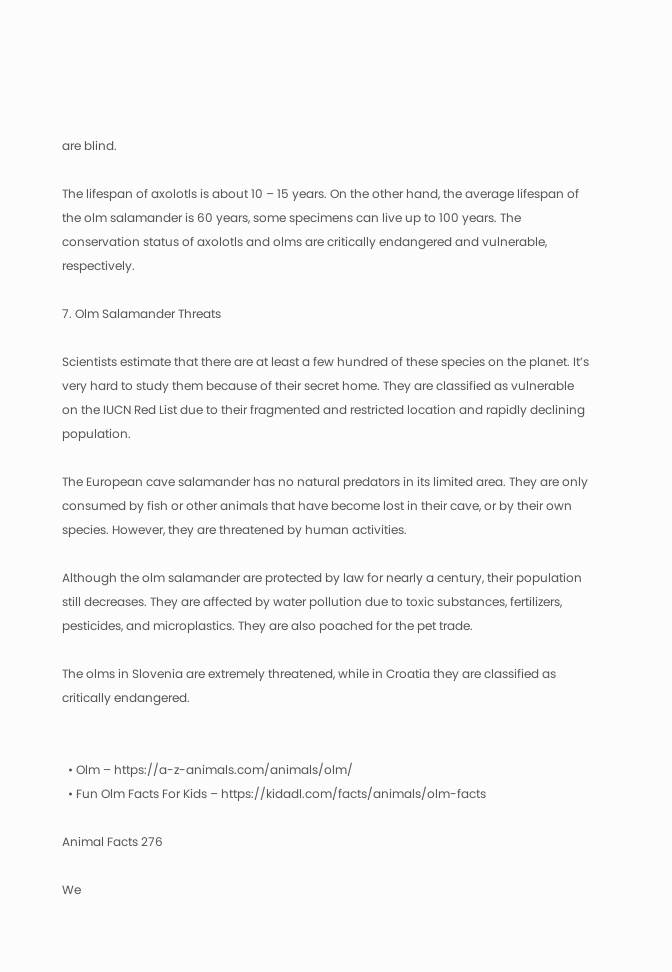are blind.

The lifespan of axolotls is about 10 – 15 years. On the other hand, the average lifespan of the olm salamander is 60 years, some specimens can live up to 100 years. The conservation status of axolotls and olms are critically endangered and vulnerable, respectively.

7. Olm Salamander Threats

Scientists estimate that there are at least a few hundred of these species on the planet. It’s very hard to study them because of their secret home. They are classified as vulnerable on the IUCN Red List due to their fragmented and restricted location and rapidly declining population.

The European cave salamander has no natural predators in its limited area. They are only consumed by fish or other animals that have become lost in their cave, or by their own species. However, they are threatened by human activities.

Although the olm salamander are protected by law for nearly a century, their population still decreases. They are affected by water pollution due to toxic substances, fertilizers, pesticides, and microplastics. They are also poached for the pet trade.

The olms in Slovenia are extremely threatened, while in Croatia they are classified as critically endangered.


  • Olm – https://a-z-animals.com/animals/olm/
  • Fun Olm Facts For Kids – https://kidadl.com/facts/animals/olm-facts

Animal Facts 276

We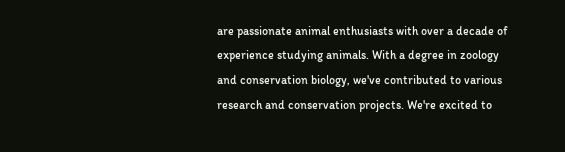are passionate animal enthusiasts with over a decade of experience studying animals. With a degree in zoology and conservation biology, we've contributed to various research and conservation projects. We're excited to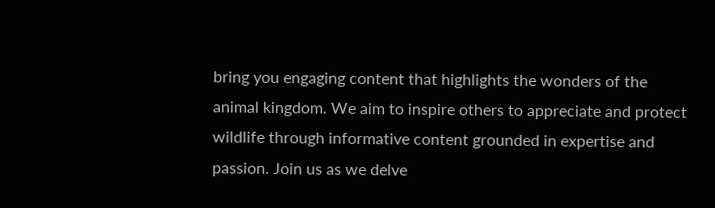bring you engaging content that highlights the wonders of the animal kingdom. We aim to inspire others to appreciate and protect wildlife through informative content grounded in expertise and passion. Join us as we delve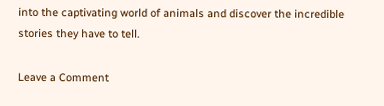into the captivating world of animals and discover the incredible stories they have to tell.

Leave a Comment